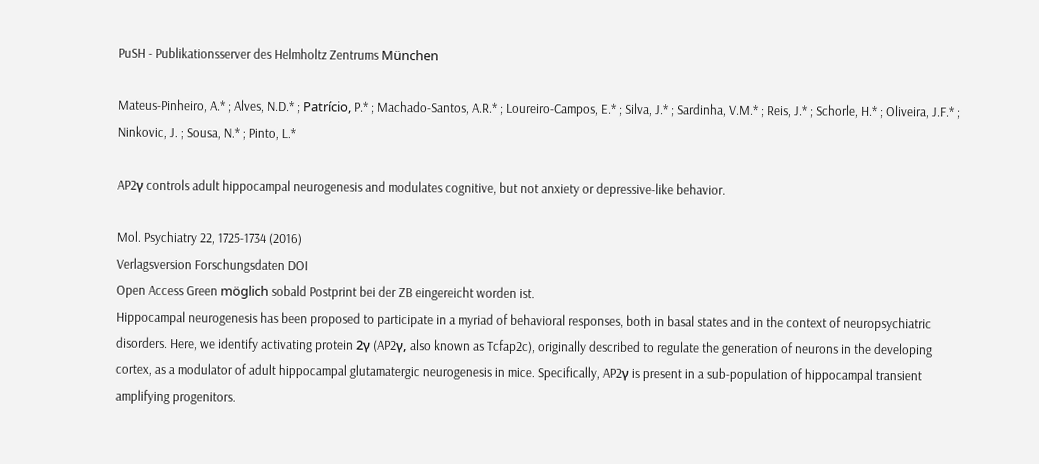PuSH - Publikationsserver des Helmholtz Zentrums München

Mateus-Pinheiro, A.* ; Alves, N.D.* ; Patrício, P.* ; Machado-Santos, A.R.* ; Loureiro-Campos, E.* ; Silva, J.* ; Sardinha, V.M.* ; Reis, J.* ; Schorle, H.* ; Oliveira, J.F.* ; Ninkovic, J. ; Sousa, N.* ; Pinto, L.*

AP2γ controls adult hippocampal neurogenesis and modulates cognitive, but not anxiety or depressive-like behavior.

Mol. Psychiatry 22, 1725-1734 (2016)
Verlagsversion Forschungsdaten DOI
Open Access Green möglich sobald Postprint bei der ZB eingereicht worden ist.
Hippocampal neurogenesis has been proposed to participate in a myriad of behavioral responses, both in basal states and in the context of neuropsychiatric disorders. Here, we identify activating protein 2γ (AP2γ, also known as Tcfap2c), originally described to regulate the generation of neurons in the developing cortex, as a modulator of adult hippocampal glutamatergic neurogenesis in mice. Specifically, AP2γ is present in a sub-population of hippocampal transient amplifying progenitors.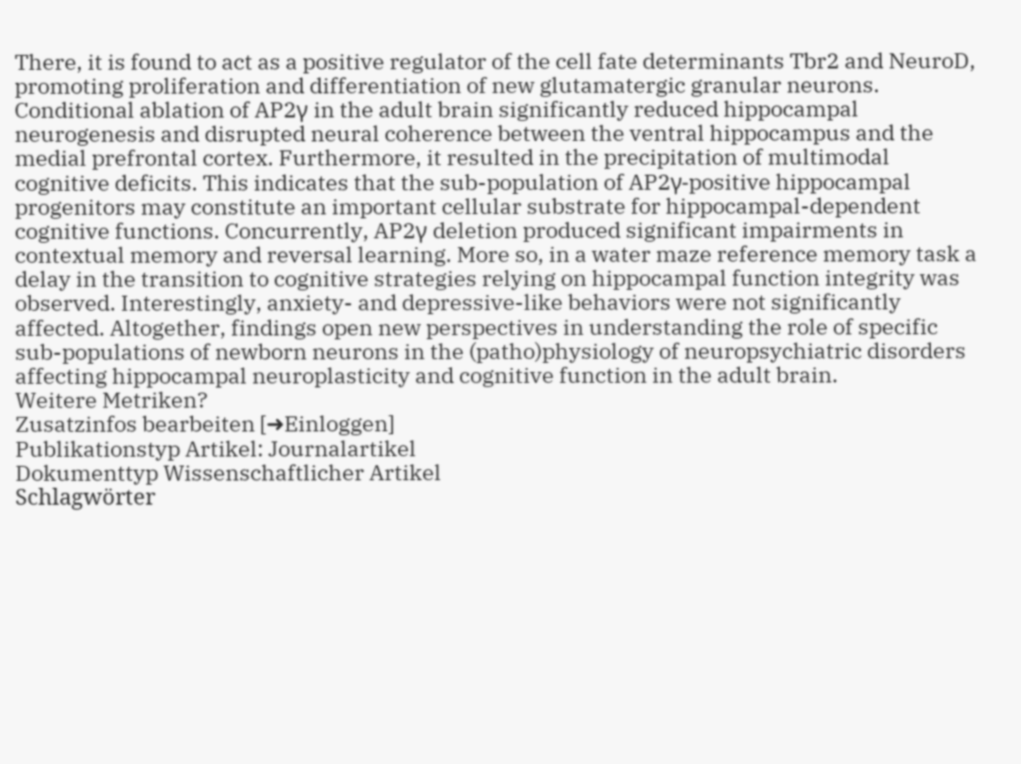There, it is found to act as a positive regulator of the cell fate determinants Tbr2 and NeuroD, promoting proliferation and differentiation of new glutamatergic granular neurons. Conditional ablation of AP2γ in the adult brain significantly reduced hippocampal neurogenesis and disrupted neural coherence between the ventral hippocampus and the medial prefrontal cortex. Furthermore, it resulted in the precipitation of multimodal cognitive deficits. This indicates that the sub-population of AP2γ-positive hippocampal progenitors may constitute an important cellular substrate for hippocampal-dependent cognitive functions. Concurrently, AP2γ deletion produced significant impairments in contextual memory and reversal learning. More so, in a water maze reference memory task a delay in the transition to cognitive strategies relying on hippocampal function integrity was observed. Interestingly, anxiety- and depressive-like behaviors were not significantly affected. Altogether, findings open new perspectives in understanding the role of specific sub-populations of newborn neurons in the (patho)physiology of neuropsychiatric disorders affecting hippocampal neuroplasticity and cognitive function in the adult brain.
Weitere Metriken?
Zusatzinfos bearbeiten [➜Einloggen]
Publikationstyp Artikel: Journalartikel
Dokumenttyp Wissenschaftlicher Artikel
Schlagwörter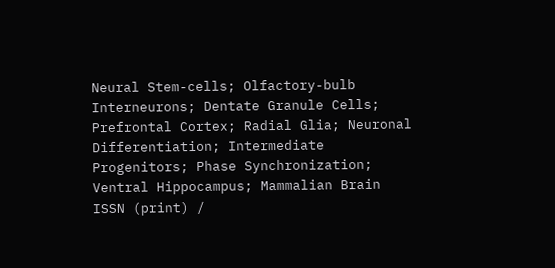Neural Stem-cells; Olfactory-bulb Interneurons; Dentate Granule Cells; Prefrontal Cortex; Radial Glia; Neuronal Differentiation; Intermediate Progenitors; Phase Synchronization; Ventral Hippocampus; Mammalian Brain
ISSN (print) /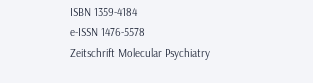ISBN 1359-4184
e-ISSN 1476-5578
Zeitschrift Molecular Psychiatry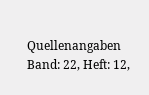Quellenangaben Band: 22, Heft: 12,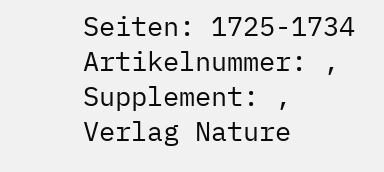Seiten: 1725-1734 Artikelnummer: , Supplement: ,
Verlag Nature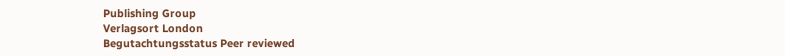Publishing Group
Verlagsort London
Begutachtungsstatus Peer reviewed